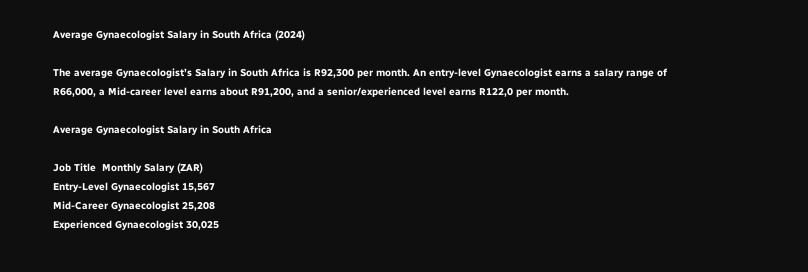Average Gynaecologist Salary in South Africa (2024)

The average Gynaecologist’s Salary in South Africa is R92,300 per month. An entry-level Gynaecologist earns a salary range of R66,000, a Mid-career level earns about R91,200, and a senior/experienced level earns R122,0 per month.

Average Gynaecologist Salary in South Africa

Job Title  Monthly Salary (ZAR)
Entry-Level Gynaecologist 15,567
Mid-Career Gynaecologist 25,208
Experienced Gynaecologist 30,025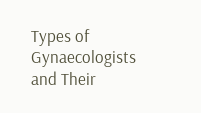Types of Gynaecologists and Their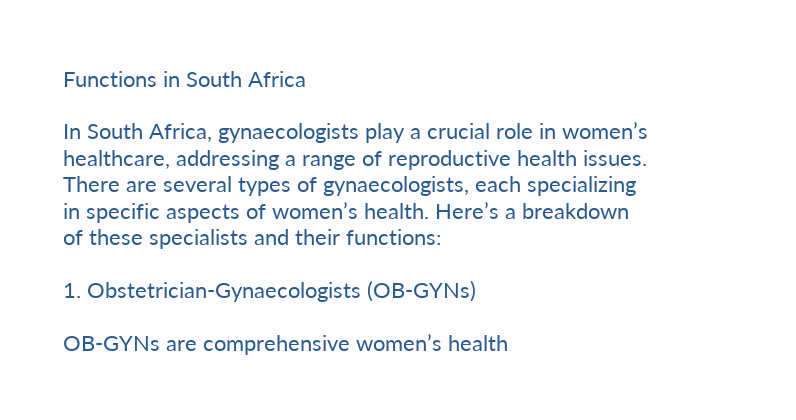Functions in South Africa

In South Africa, gynaecologists play a crucial role in women’s healthcare, addressing a range of reproductive health issues. There are several types of gynaecologists, each specializing in specific aspects of women’s health. Here’s a breakdown of these specialists and their functions:

1. Obstetrician-Gynaecologists (OB-GYNs)

OB-GYNs are comprehensive women’s health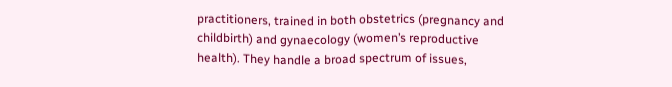practitioners, trained in both obstetrics (pregnancy and childbirth) and gynaecology (women’s reproductive health). They handle a broad spectrum of issues,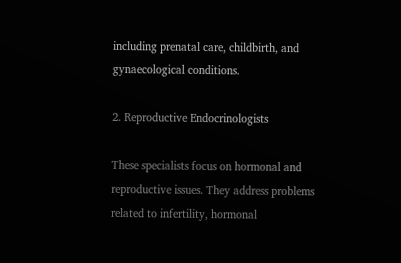including prenatal care, childbirth, and gynaecological conditions.

2. Reproductive Endocrinologists

These specialists focus on hormonal and reproductive issues. They address problems related to infertility, hormonal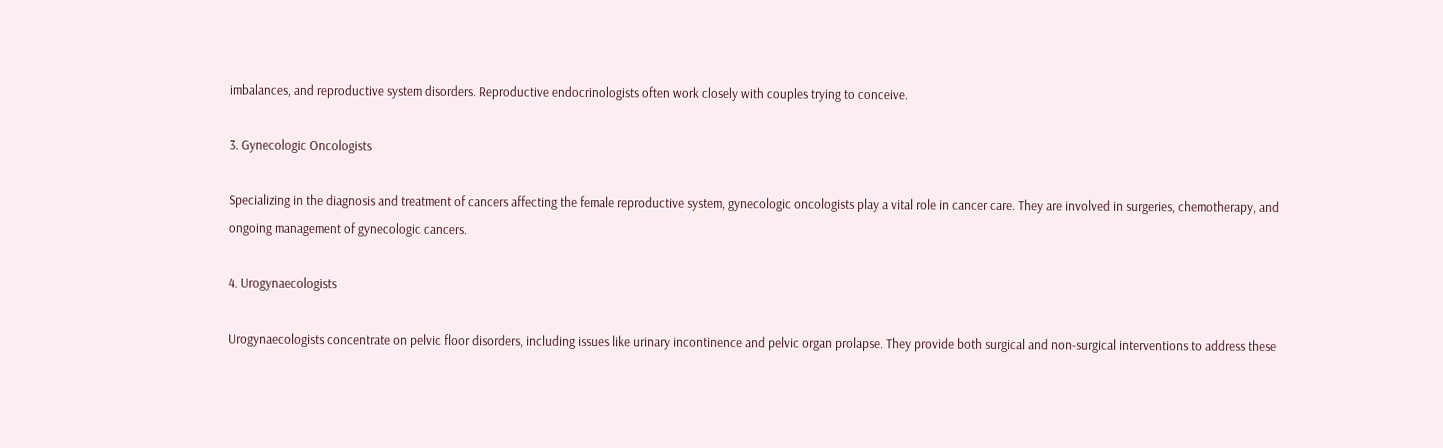imbalances, and reproductive system disorders. Reproductive endocrinologists often work closely with couples trying to conceive.

3. Gynecologic Oncologists

Specializing in the diagnosis and treatment of cancers affecting the female reproductive system, gynecologic oncologists play a vital role in cancer care. They are involved in surgeries, chemotherapy, and ongoing management of gynecologic cancers.

4. Urogynaecologists

Urogynaecologists concentrate on pelvic floor disorders, including issues like urinary incontinence and pelvic organ prolapse. They provide both surgical and non-surgical interventions to address these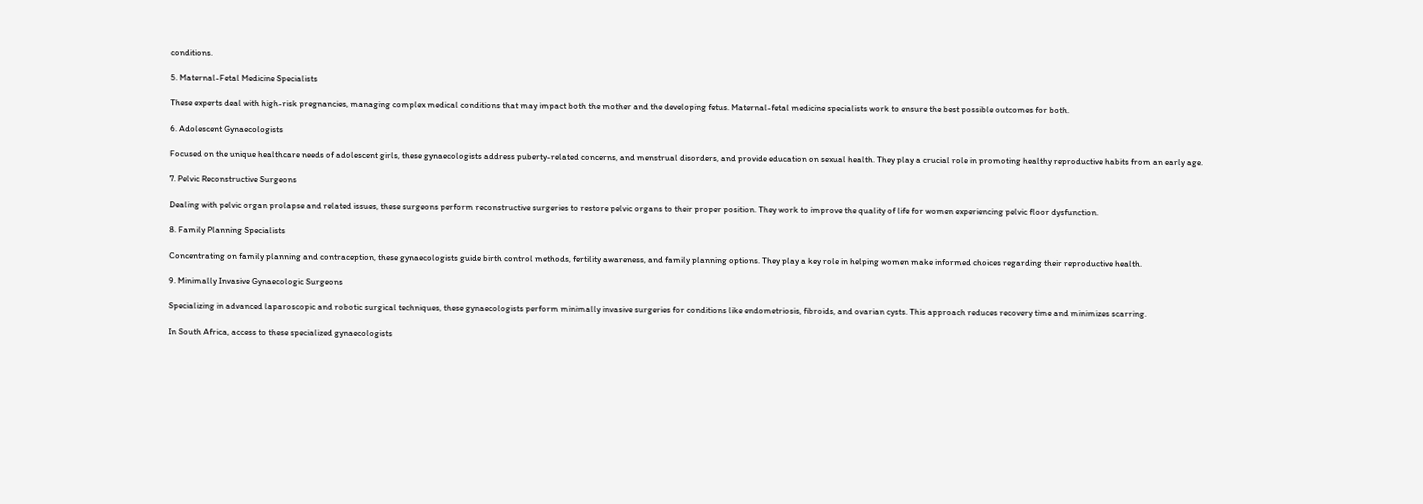conditions.

5. Maternal-Fetal Medicine Specialists

These experts deal with high-risk pregnancies, managing complex medical conditions that may impact both the mother and the developing fetus. Maternal-fetal medicine specialists work to ensure the best possible outcomes for both.

6. Adolescent Gynaecologists

Focused on the unique healthcare needs of adolescent girls, these gynaecologists address puberty-related concerns, and menstrual disorders, and provide education on sexual health. They play a crucial role in promoting healthy reproductive habits from an early age.

7. Pelvic Reconstructive Surgeons

Dealing with pelvic organ prolapse and related issues, these surgeons perform reconstructive surgeries to restore pelvic organs to their proper position. They work to improve the quality of life for women experiencing pelvic floor dysfunction.

8. Family Planning Specialists

Concentrating on family planning and contraception, these gynaecologists guide birth control methods, fertility awareness, and family planning options. They play a key role in helping women make informed choices regarding their reproductive health.

9. Minimally Invasive Gynaecologic Surgeons

Specializing in advanced laparoscopic and robotic surgical techniques, these gynaecologists perform minimally invasive surgeries for conditions like endometriosis, fibroids, and ovarian cysts. This approach reduces recovery time and minimizes scarring.

In South Africa, access to these specialized gynaecologists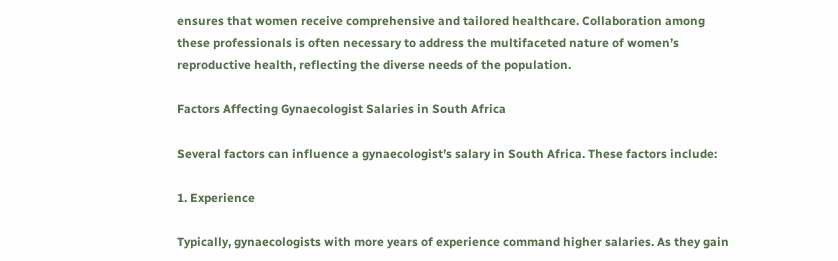ensures that women receive comprehensive and tailored healthcare. Collaboration among these professionals is often necessary to address the multifaceted nature of women’s reproductive health, reflecting the diverse needs of the population.

Factors Affecting Gynaecologist Salaries in South Africa

Several factors can influence a gynaecologist’s salary in South Africa. These factors include:

1. Experience

Typically, gynaecologists with more years of experience command higher salaries. As they gain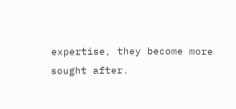expertise, they become more sought after.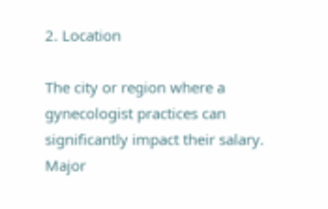2. Location

The city or region where a gynecologist practices can significantly impact their salary. Major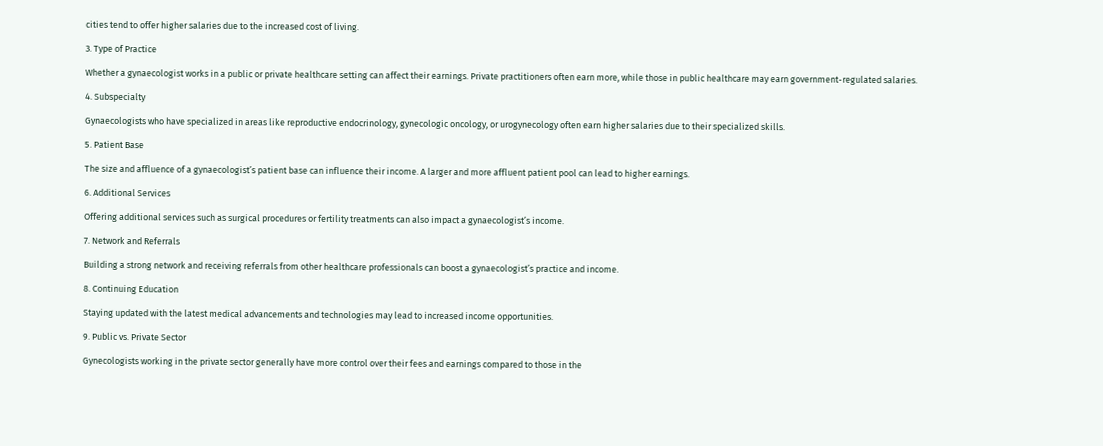cities tend to offer higher salaries due to the increased cost of living.

3. Type of Practice

Whether a gynaecologist works in a public or private healthcare setting can affect their earnings. Private practitioners often earn more, while those in public healthcare may earn government-regulated salaries.

4. Subspecialty

Gynaecologists who have specialized in areas like reproductive endocrinology, gynecologic oncology, or urogynecology often earn higher salaries due to their specialized skills.

5. Patient Base

The size and affluence of a gynaecologist’s patient base can influence their income. A larger and more affluent patient pool can lead to higher earnings.

6. Additional Services

Offering additional services such as surgical procedures or fertility treatments can also impact a gynaecologist’s income.

7. Network and Referrals

Building a strong network and receiving referrals from other healthcare professionals can boost a gynaecologist’s practice and income.

8. Continuing Education

Staying updated with the latest medical advancements and technologies may lead to increased income opportunities.

9. Public vs. Private Sector

Gynecologists working in the private sector generally have more control over their fees and earnings compared to those in the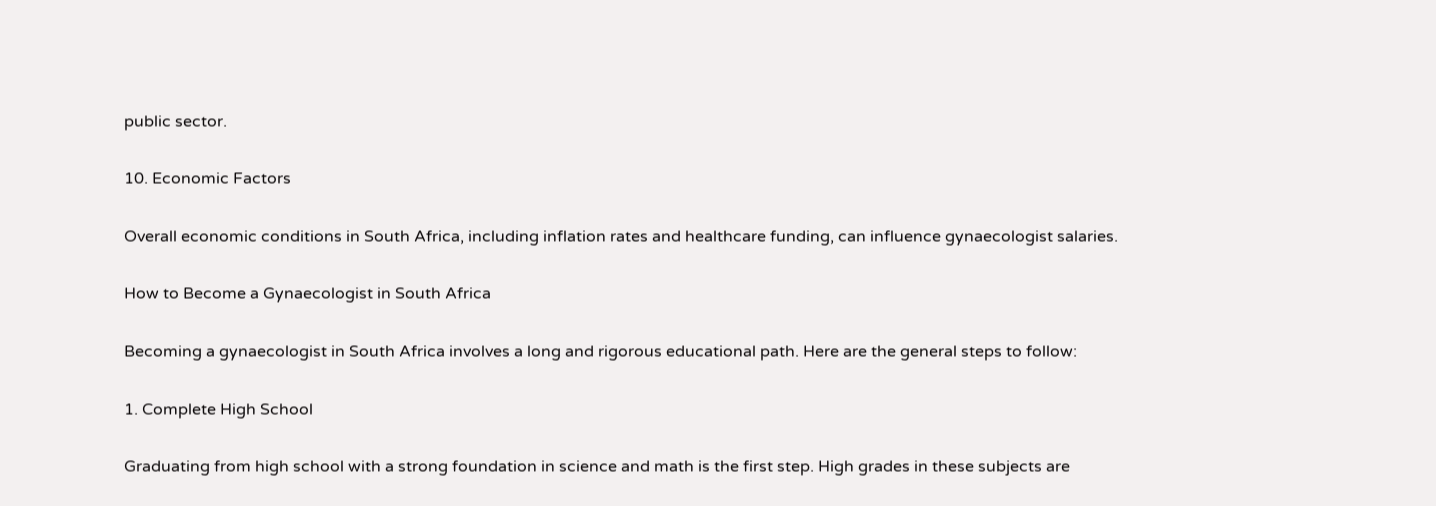public sector.

10. Economic Factors

Overall economic conditions in South Africa, including inflation rates and healthcare funding, can influence gynaecologist salaries.

How to Become a Gynaecologist in South Africa

Becoming a gynaecologist in South Africa involves a long and rigorous educational path. Here are the general steps to follow:

1. Complete High School

Graduating from high school with a strong foundation in science and math is the first step. High grades in these subjects are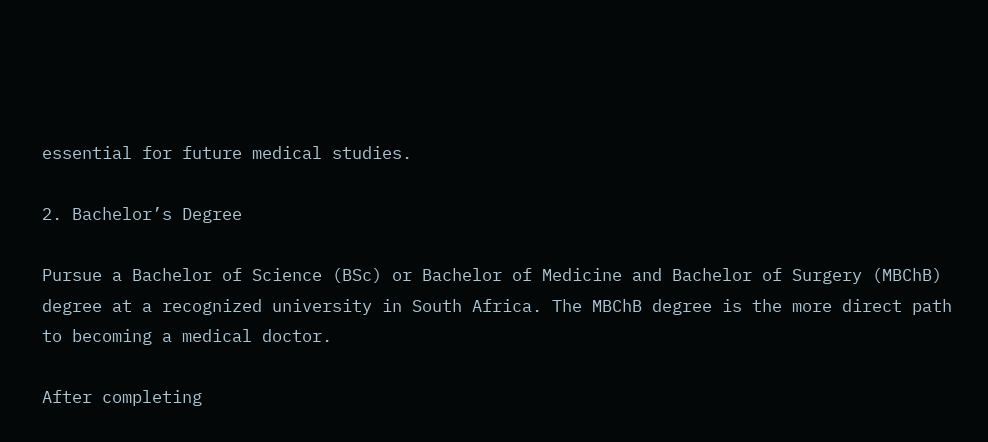essential for future medical studies.

2. Bachelor’s Degree

Pursue a Bachelor of Science (BSc) or Bachelor of Medicine and Bachelor of Surgery (MBChB) degree at a recognized university in South Africa. The MBChB degree is the more direct path to becoming a medical doctor.

After completing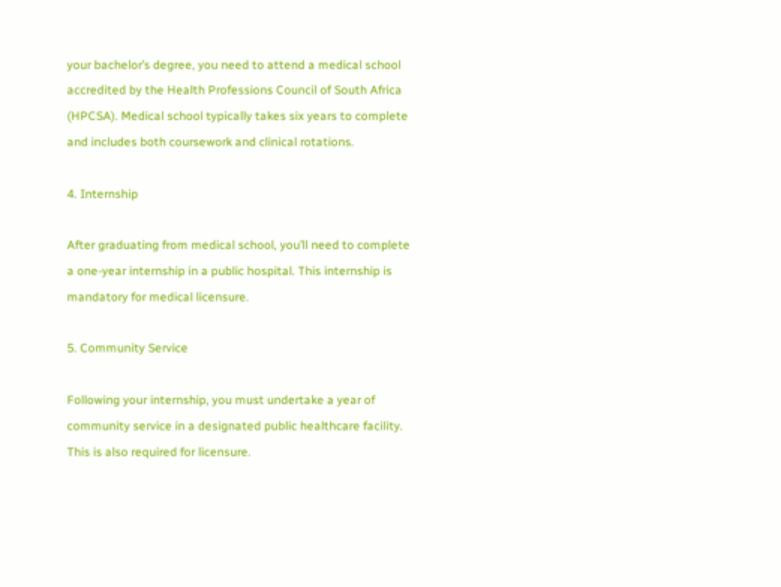your bachelor’s degree, you need to attend a medical school accredited by the Health Professions Council of South Africa (HPCSA). Medical school typically takes six years to complete and includes both coursework and clinical rotations.

4. Internship

After graduating from medical school, you’ll need to complete a one-year internship in a public hospital. This internship is mandatory for medical licensure.

5. Community Service

Following your internship, you must undertake a year of community service in a designated public healthcare facility. This is also required for licensure.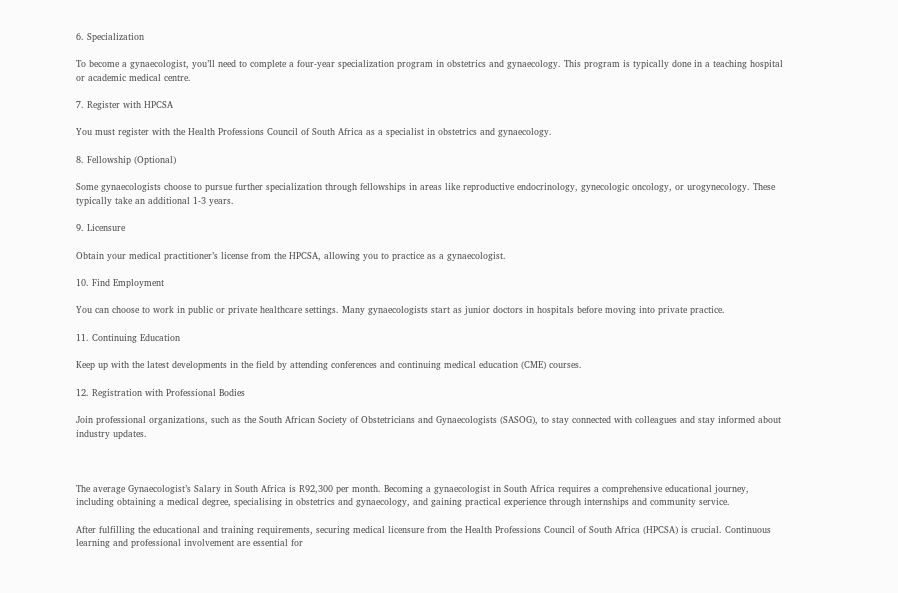6. Specialization

To become a gynaecologist, you’ll need to complete a four-year specialization program in obstetrics and gynaecology. This program is typically done in a teaching hospital or academic medical centre.

7. Register with HPCSA

You must register with the Health Professions Council of South Africa as a specialist in obstetrics and gynaecology.

8. Fellowship (Optional)

Some gynaecologists choose to pursue further specialization through fellowships in areas like reproductive endocrinology, gynecologic oncology, or urogynecology. These typically take an additional 1-3 years.

9. Licensure

Obtain your medical practitioner’s license from the HPCSA, allowing you to practice as a gynaecologist.

10. Find Employment

You can choose to work in public or private healthcare settings. Many gynaecologists start as junior doctors in hospitals before moving into private practice.

11. Continuing Education

Keep up with the latest developments in the field by attending conferences and continuing medical education (CME) courses.

12. Registration with Professional Bodies

Join professional organizations, such as the South African Society of Obstetricians and Gynaecologists (SASOG), to stay connected with colleagues and stay informed about industry updates.



The average Gynaecologist’s Salary in South Africa is R92,300 per month. Becoming a gynaecologist in South Africa requires a comprehensive educational journey, including obtaining a medical degree, specialising in obstetrics and gynaecology, and gaining practical experience through internships and community service.

After fulfilling the educational and training requirements, securing medical licensure from the Health Professions Council of South Africa (HPCSA) is crucial. Continuous learning and professional involvement are essential for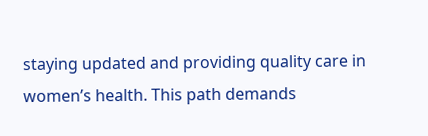staying updated and providing quality care in women’s health. This path demands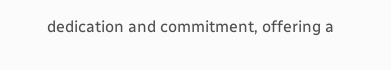dedication and commitment, offering a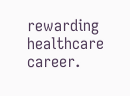rewarding healthcare career.